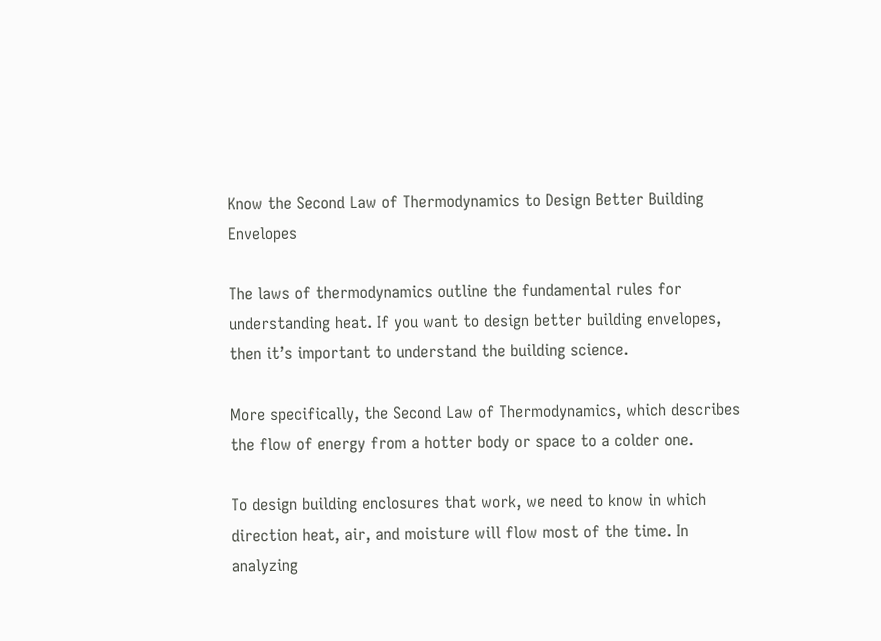Know the Second Law of Thermodynamics to Design Better Building Envelopes

The laws of thermodynamics outline the fundamental rules for understanding heat. If you want to design better building envelopes, then it’s important to understand the building science.

More specifically, the Second Law of Thermodynamics, which describes the flow of energy from a hotter body or space to a colder one.

To design building enclosures that work, we need to know in which direction heat, air, and moisture will flow most of the time. In analyzing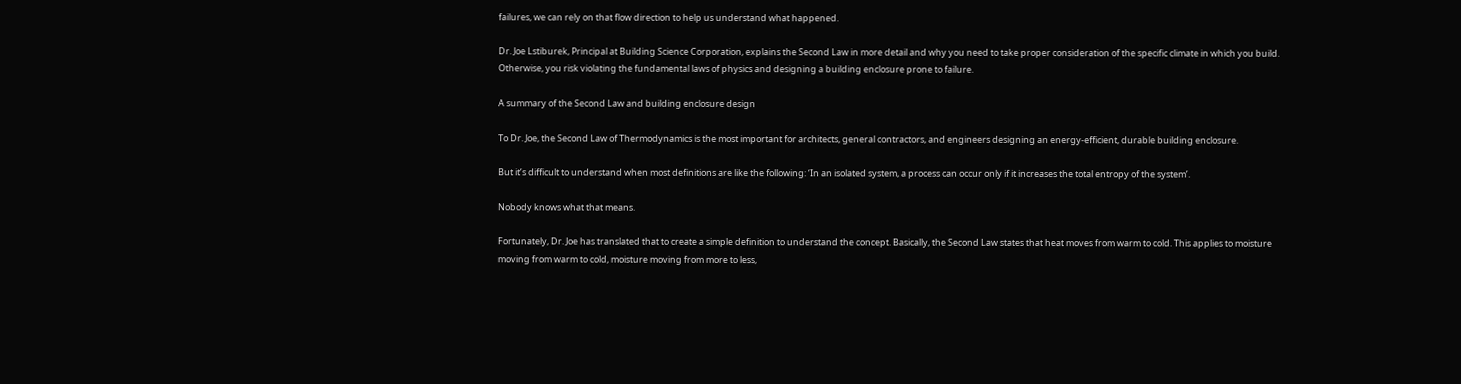failures, we can rely on that flow direction to help us understand what happened.

Dr. Joe Lstiburek, Principal at Building Science Corporation, explains the Second Law in more detail and why you need to take proper consideration of the specific climate in which you build. Otherwise, you risk violating the fundamental laws of physics and designing a building enclosure prone to failure.

A summary of the Second Law and building enclosure design

To Dr. Joe, the Second Law of Thermodynamics is the most important for architects, general contractors, and engineers designing an energy-efficient, durable building enclosure.

But it’s difficult to understand when most definitions are like the following: ‘In an isolated system, a process can occur only if it increases the total entropy of the system’.

Nobody knows what that means.

Fortunately, Dr. Joe has translated that to create a simple definition to understand the concept. Basically, the Second Law states that heat moves from warm to cold. This applies to moisture moving from warm to cold, moisture moving from more to less,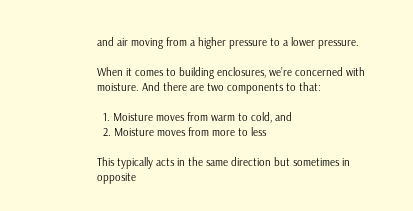and air moving from a higher pressure to a lower pressure.

When it comes to building enclosures, we’re concerned with moisture. And there are two components to that:

  1. Moisture moves from warm to cold, and
  2. Moisture moves from more to less

This typically acts in the same direction but sometimes in opposite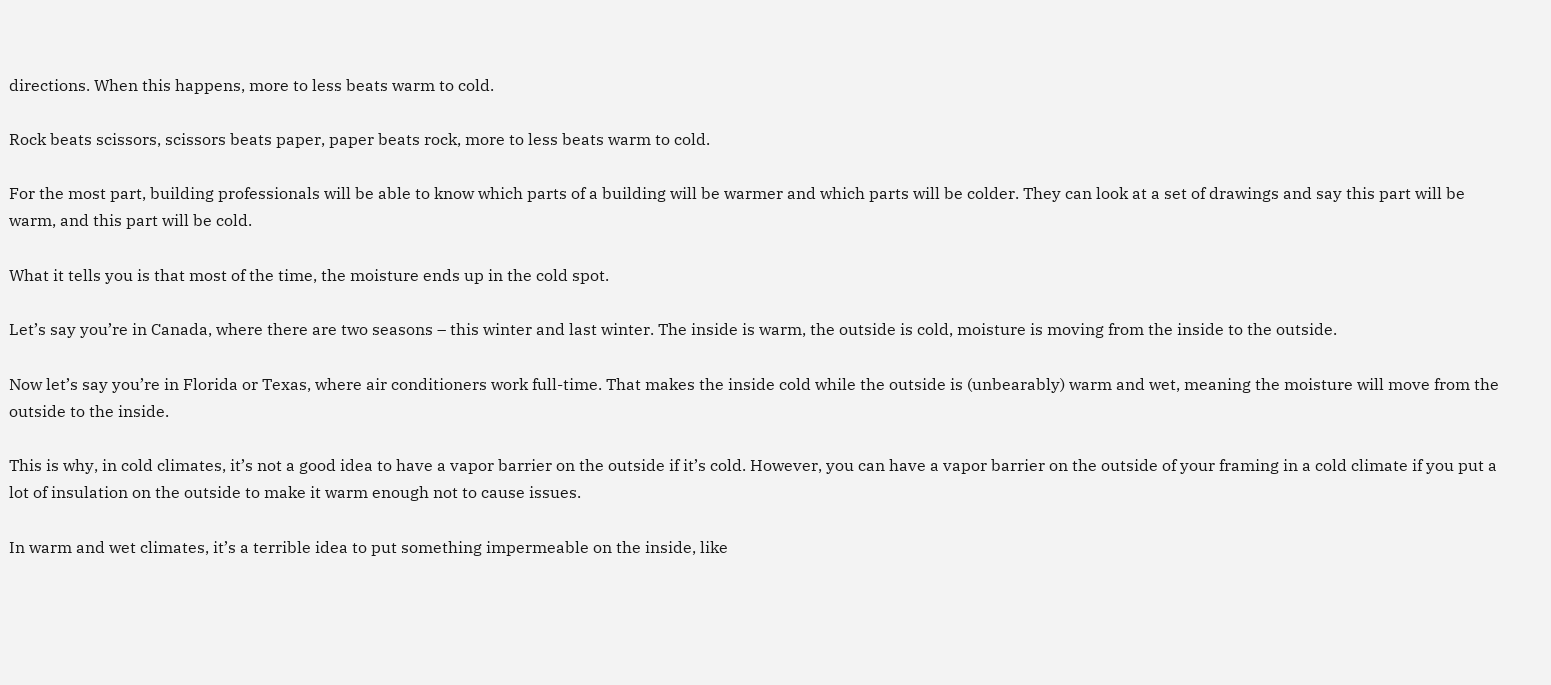directions. When this happens, more to less beats warm to cold.

Rock beats scissors, scissors beats paper, paper beats rock, more to less beats warm to cold.

For the most part, building professionals will be able to know which parts of a building will be warmer and which parts will be colder. They can look at a set of drawings and say this part will be warm, and this part will be cold.

What it tells you is that most of the time, the moisture ends up in the cold spot.

Let’s say you’re in Canada, where there are two seasons – this winter and last winter. The inside is warm, the outside is cold, moisture is moving from the inside to the outside.

Now let’s say you’re in Florida or Texas, where air conditioners work full-time. That makes the inside cold while the outside is (unbearably) warm and wet, meaning the moisture will move from the outside to the inside.

This is why, in cold climates, it’s not a good idea to have a vapor barrier on the outside if it’s cold. However, you can have a vapor barrier on the outside of your framing in a cold climate if you put a lot of insulation on the outside to make it warm enough not to cause issues.

In warm and wet climates, it’s a terrible idea to put something impermeable on the inside, like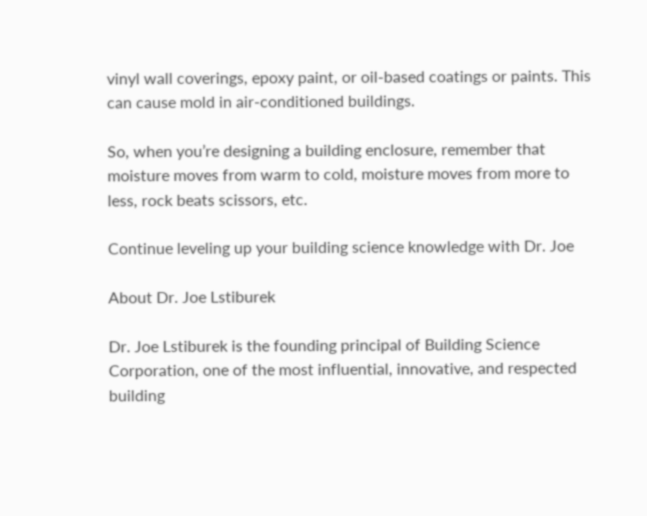vinyl wall coverings, epoxy paint, or oil-based coatings or paints. This can cause mold in air-conditioned buildings.

So, when you’re designing a building enclosure, remember that moisture moves from warm to cold, moisture moves from more to less, rock beats scissors, etc.

Continue leveling up your building science knowledge with Dr. Joe

About Dr. Joe Lstiburek

Dr. Joe Lstiburek is the founding principal of Building Science Corporation, one of the most influential, innovative, and respected building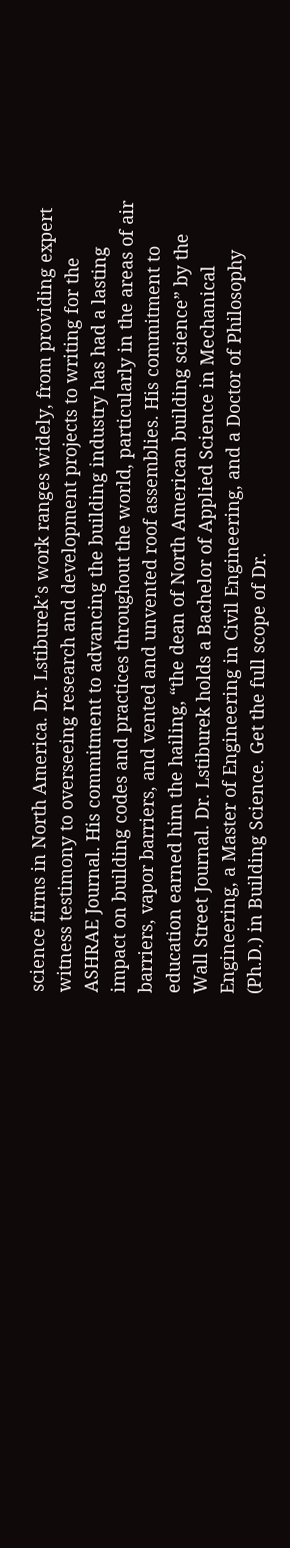science firms in North America. Dr. Lstiburek’s work ranges widely, from providing expert witness testimony to overseeing research and development projects to writing for the ASHRAE Journal. His commitment to advancing the building industry has had a lasting impact on building codes and practices throughout the world, particularly in the areas of air barriers, vapor barriers, and vented and unvented roof assemblies. His commitment to education earned him the hailing, “the dean of North American building science” by the Wall Street Journal. Dr. Lstiburek holds a Bachelor of Applied Science in Mechanical Engineering, a Master of Engineering in Civil Engineering, and a Doctor of Philosophy (Ph.D.) in Building Science. Get the full scope of Dr.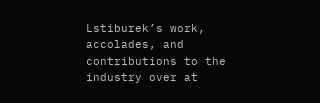Lstiburek’s work, accolades, and contributions to the industry over at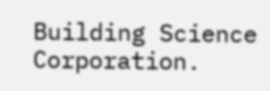Building Science Corporation.